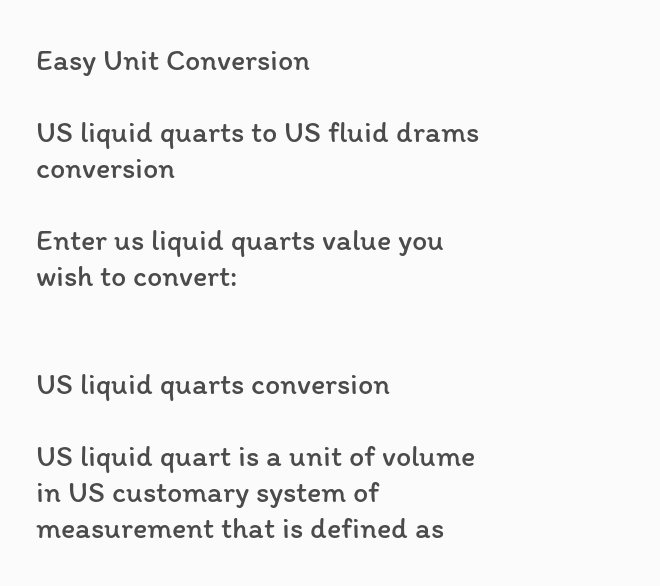Easy Unit Conversion

US liquid quarts to US fluid drams conversion

Enter us liquid quarts value you wish to convert:


US liquid quarts conversion

US liquid quart is a unit of volume in US customary system of measurement that is defined as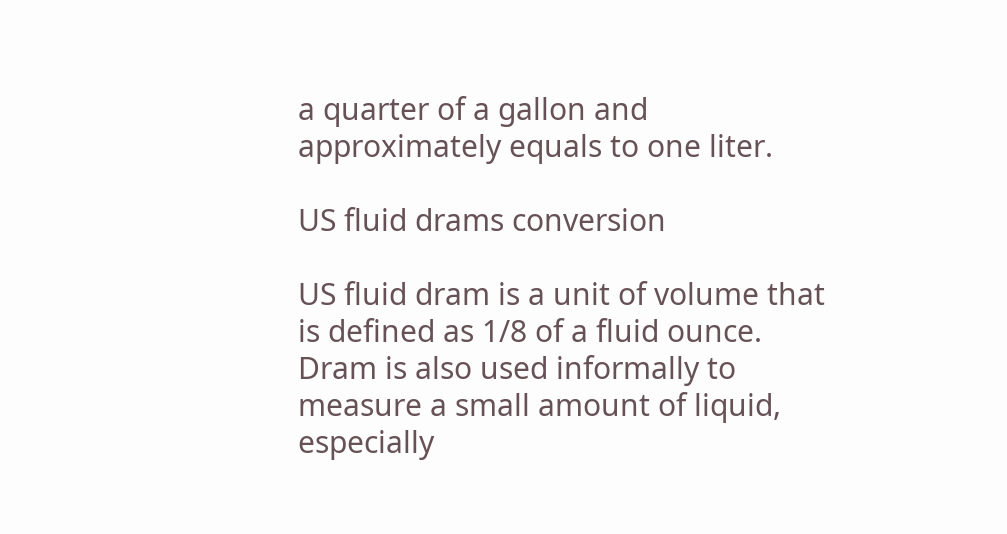a quarter of a gallon and approximately equals to one liter.

US fluid drams conversion

US fluid dram is a unit of volume that is defined as 1/8 of a fluid ounce. Dram is also used informally to measure a small amount of liquid, especially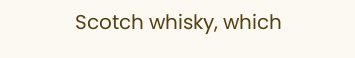Scotch whisky, which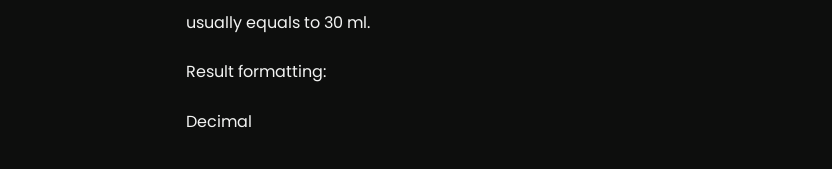usually equals to 30 ml.

Result formatting:

Decimal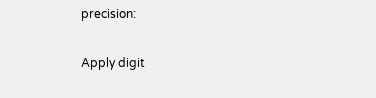precision:

Apply digit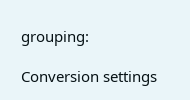grouping:

Conversion settings